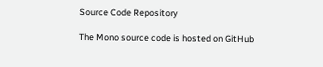Source Code Repository

The Mono source code is hosted on GitHub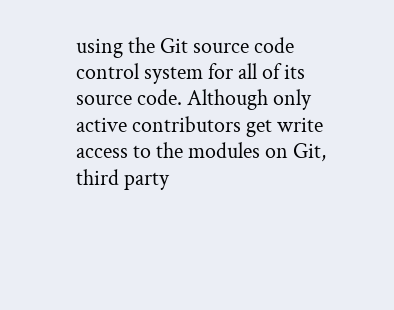using the Git source code control system for all of its source code. Although only active contributors get write access to the modules on Git, third party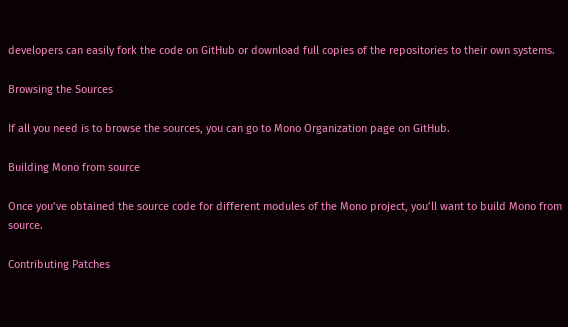developers can easily fork the code on GitHub or download full copies of the repositories to their own systems.

Browsing the Sources

If all you need is to browse the sources, you can go to Mono Organization page on GitHub.

Building Mono from source

Once you’ve obtained the source code for different modules of the Mono project, you’ll want to build Mono from source.

Contributing Patches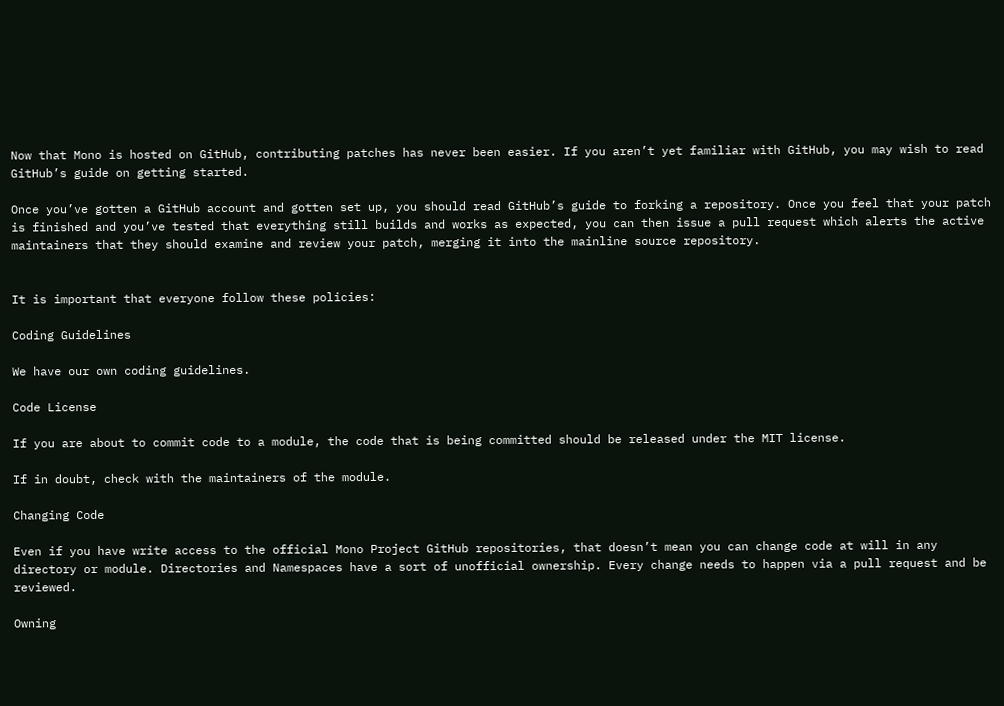Now that Mono is hosted on GitHub, contributing patches has never been easier. If you aren’t yet familiar with GitHub, you may wish to read GitHub’s guide on getting started.

Once you’ve gotten a GitHub account and gotten set up, you should read GitHub’s guide to forking a repository. Once you feel that your patch is finished and you’ve tested that everything still builds and works as expected, you can then issue a pull request which alerts the active maintainers that they should examine and review your patch, merging it into the mainline source repository.


It is important that everyone follow these policies:

Coding Guidelines

We have our own coding guidelines.

Code License

If you are about to commit code to a module, the code that is being committed should be released under the MIT license.

If in doubt, check with the maintainers of the module.

Changing Code

Even if you have write access to the official Mono Project GitHub repositories, that doesn’t mean you can change code at will in any directory or module. Directories and Namespaces have a sort of unofficial ownership. Every change needs to happen via a pull request and be reviewed.

Owning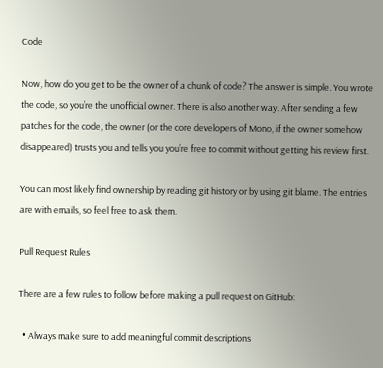Code

Now, how do you get to be the owner of a chunk of code? The answer is simple. You wrote the code, so you’re the unofficial owner. There is also another way. After sending a few patches for the code, the owner (or the core developers of Mono, if the owner somehow disappeared) trusts you and tells you you’re free to commit without getting his review first.

You can most likely find ownership by reading git history or by using git blame. The entries are with emails, so feel free to ask them.

Pull Request Rules

There are a few rules to follow before making a pull request on GitHub:

  • Always make sure to add meaningful commit descriptions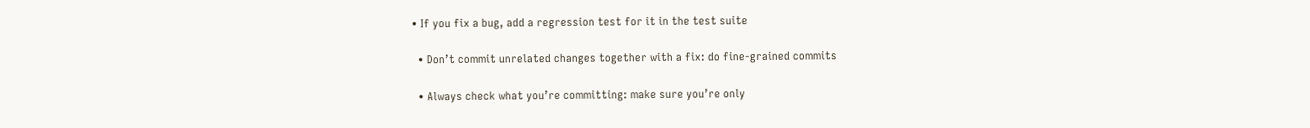• If you fix a bug, add a regression test for it in the test suite

  • Don’t commit unrelated changes together with a fix: do fine-grained commits

  • Always check what you’re committing: make sure you’re only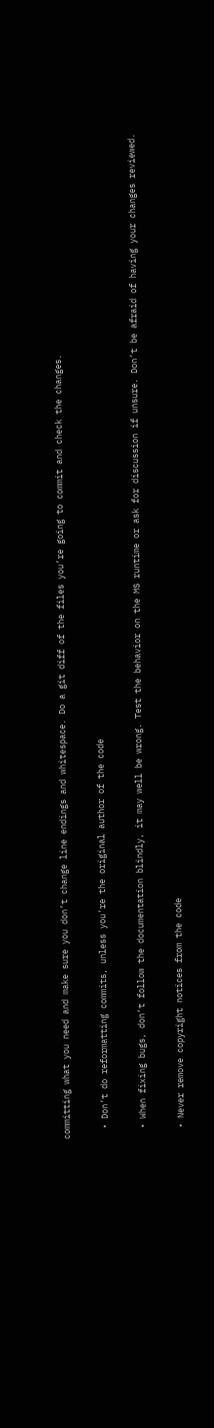committing what you need and make sure you don’t change line endings and whitespace. Do a git diff of the files you’re going to commit and check the changes.

  • Don’t do reformatting commits, unless you’re the original author of the code

  • When fixing bugs, don’t follow the documentation blindly, it may well be wrong. Test the behavior on the MS runtime or ask for discussion if unsure. Don’t be afraid of having your changes reviewed.

  • Never remove copyright notices from the code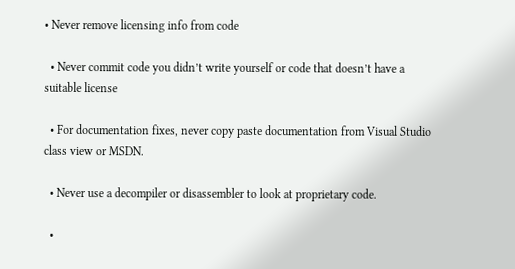• Never remove licensing info from code

  • Never commit code you didn’t write yourself or code that doesn’t have a suitable license

  • For documentation fixes, never copy paste documentation from Visual Studio class view or MSDN.

  • Never use a decompiler or disassembler to look at proprietary code.

  •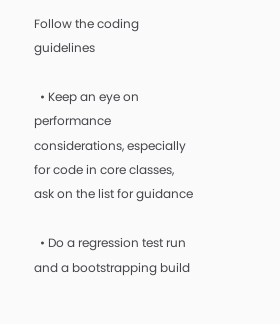Follow the coding guidelines

  • Keep an eye on performance considerations, especially for code in core classes, ask on the list for guidance

  • Do a regression test run and a bootstrapping build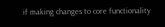if making changes to core functionality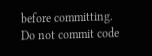before committing. Do not commit code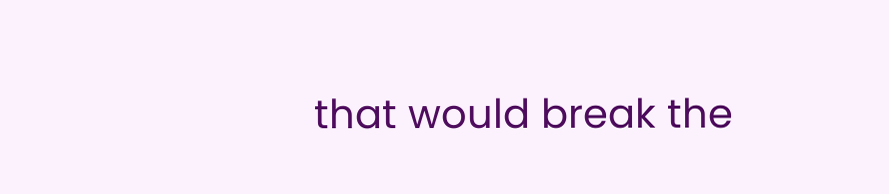that would break the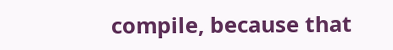compile, because that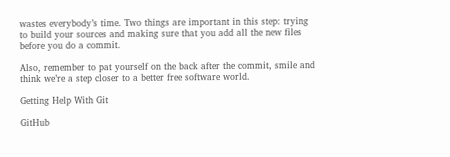wastes everybody’s time. Two things are important in this step: trying to build your sources and making sure that you add all the new files before you do a commit.

Also, remember to pat yourself on the back after the commit, smile and think we’re a step closer to a better free software world.

Getting Help With Git

GitHub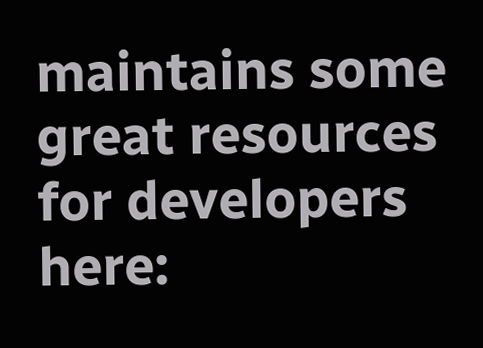maintains some great resources for developers here: